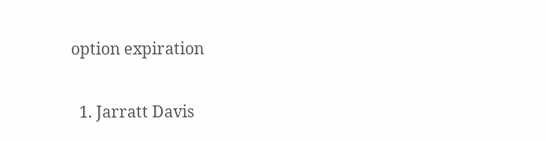option expiration

  1. Jarratt Davis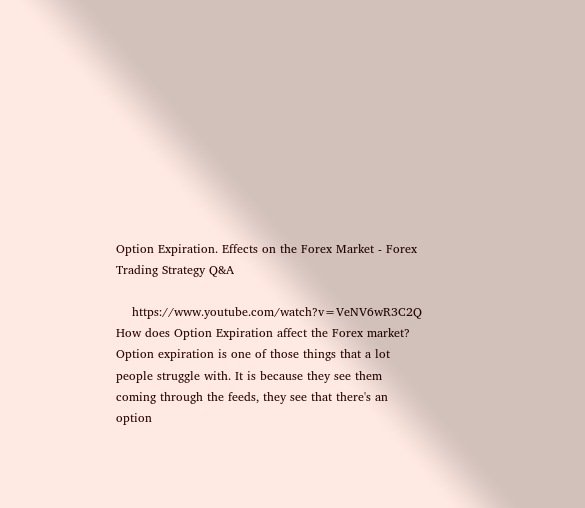Option Expiration. Effects on the Forex Market - Forex Trading Strategy Q&A

    https://www.youtube.com/watch?v=VeNV6wR3C2Q How does Option Expiration affect the Forex market? Option expiration is one of those things that a lot people struggle with. It is because they see them coming through the feeds, they see that there's an option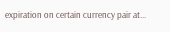expiration on certain currency pair at...